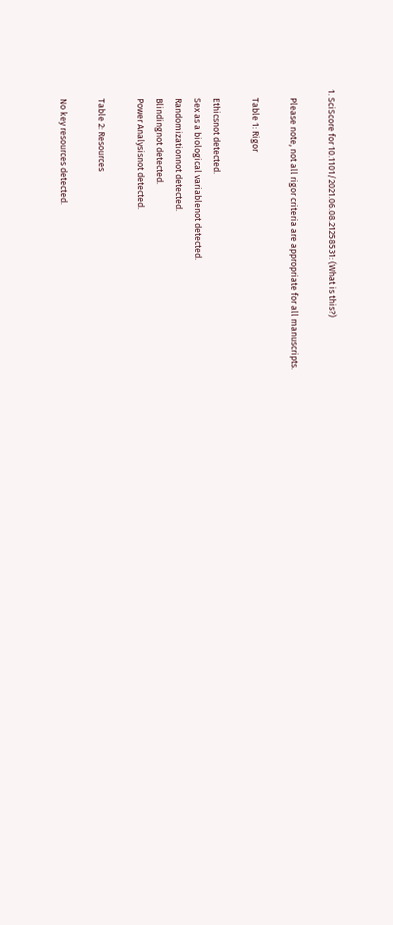1. SciScore for 10.1101/2021.06.08.21258531: (What is this?)

    Please note, not all rigor criteria are appropriate for all manuscripts.

    Table 1: Rigor

    Ethicsnot detected.
    Sex as a biological variablenot detected.
    Randomizationnot detected.
    Blindingnot detected.
    Power Analysisnot detected.

    Table 2: Resources

    No key resources detected.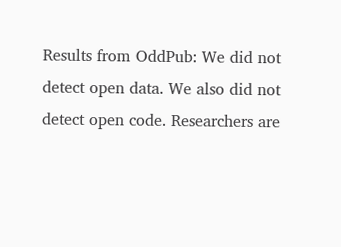Results from OddPub: We did not detect open data. We also did not detect open code. Researchers are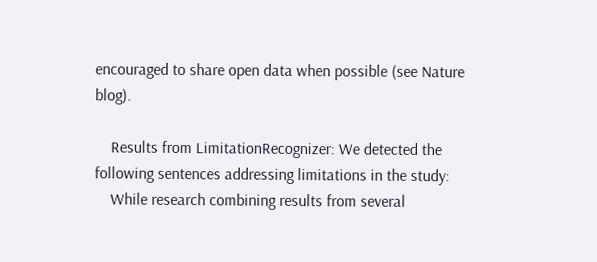encouraged to share open data when possible (see Nature blog).

    Results from LimitationRecognizer: We detected the following sentences addressing limitations in the study:
    While research combining results from several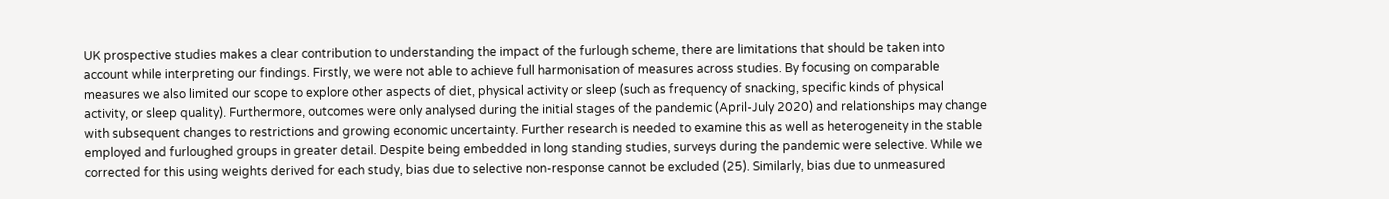UK prospective studies makes a clear contribution to understanding the impact of the furlough scheme, there are limitations that should be taken into account while interpreting our findings. Firstly, we were not able to achieve full harmonisation of measures across studies. By focusing on comparable measures we also limited our scope to explore other aspects of diet, physical activity or sleep (such as frequency of snacking, specific kinds of physical activity, or sleep quality). Furthermore, outcomes were only analysed during the initial stages of the pandemic (April-July 2020) and relationships may change with subsequent changes to restrictions and growing economic uncertainty. Further research is needed to examine this as well as heterogeneity in the stable employed and furloughed groups in greater detail. Despite being embedded in long standing studies, surveys during the pandemic were selective. While we corrected for this using weights derived for each study, bias due to selective non-response cannot be excluded (25). Similarly, bias due to unmeasured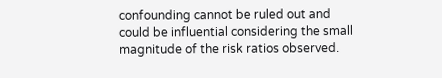confounding cannot be ruled out and could be influential considering the small magnitude of the risk ratios observed.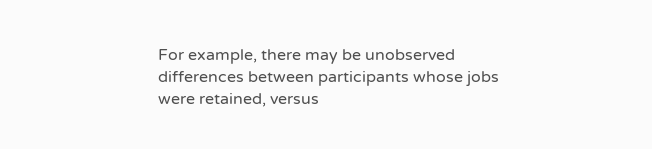For example, there may be unobserved differences between participants whose jobs were retained, versus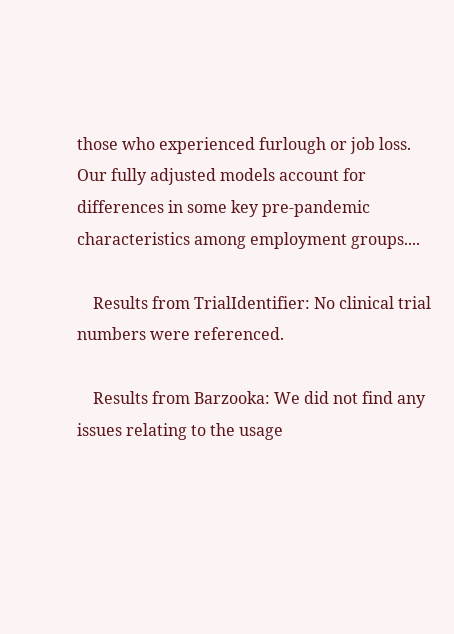those who experienced furlough or job loss. Our fully adjusted models account for differences in some key pre-pandemic characteristics among employment groups....

    Results from TrialIdentifier: No clinical trial numbers were referenced.

    Results from Barzooka: We did not find any issues relating to the usage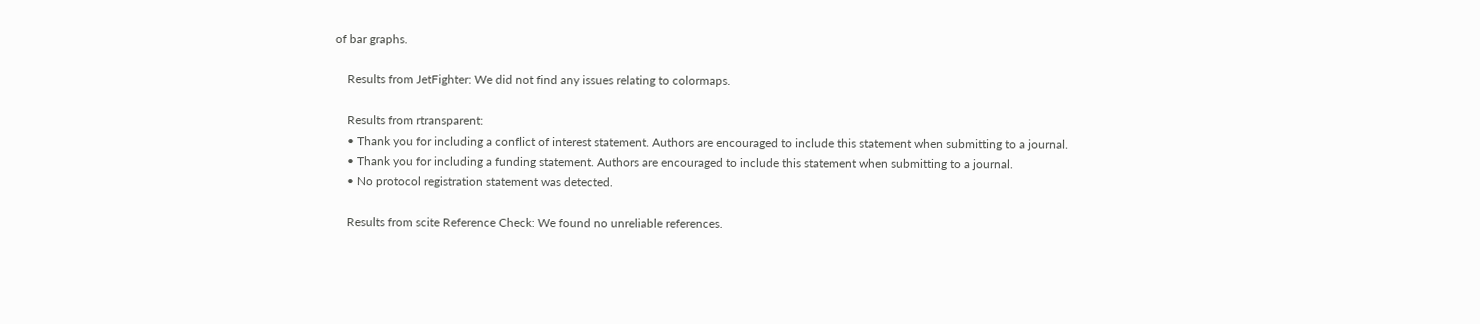of bar graphs.

    Results from JetFighter: We did not find any issues relating to colormaps.

    Results from rtransparent:
    • Thank you for including a conflict of interest statement. Authors are encouraged to include this statement when submitting to a journal.
    • Thank you for including a funding statement. Authors are encouraged to include this statement when submitting to a journal.
    • No protocol registration statement was detected.

    Results from scite Reference Check: We found no unreliable references.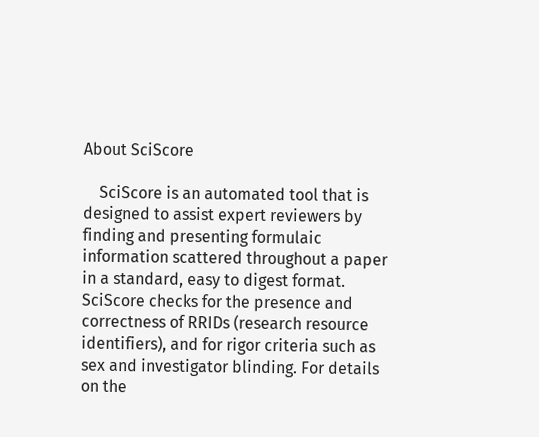About SciScore

    SciScore is an automated tool that is designed to assist expert reviewers by finding and presenting formulaic information scattered throughout a paper in a standard, easy to digest format. SciScore checks for the presence and correctness of RRIDs (research resource identifiers), and for rigor criteria such as sex and investigator blinding. For details on the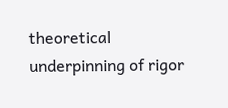theoretical underpinning of rigor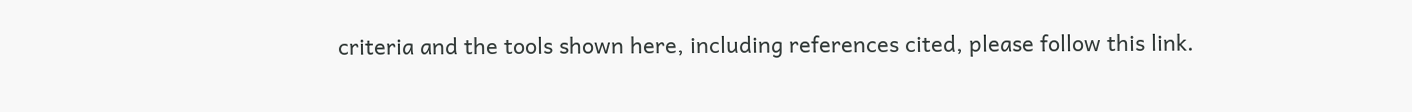criteria and the tools shown here, including references cited, please follow this link.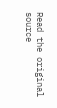Read the original source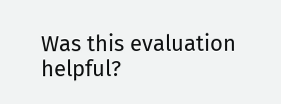Was this evaluation helpful?